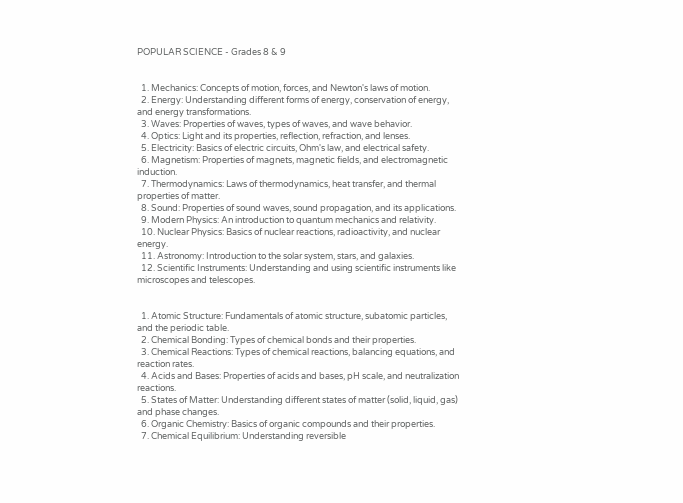POPULAR SCIENCE - Grades 8 & 9


  1. Mechanics: Concepts of motion, forces, and Newton's laws of motion.
  2. Energy: Understanding different forms of energy, conservation of energy, and energy transformations.
  3. Waves: Properties of waves, types of waves, and wave behavior.
  4. Optics: Light and its properties, reflection, refraction, and lenses.
  5. Electricity: Basics of electric circuits, Ohm's law, and electrical safety.
  6. Magnetism: Properties of magnets, magnetic fields, and electromagnetic induction.
  7. Thermodynamics: Laws of thermodynamics, heat transfer, and thermal properties of matter.
  8. Sound: Properties of sound waves, sound propagation, and its applications.
  9. Modern Physics: An introduction to quantum mechanics and relativity.
  10. Nuclear Physics: Basics of nuclear reactions, radioactivity, and nuclear energy.
  11. Astronomy: Introduction to the solar system, stars, and galaxies.
  12. Scientific Instruments: Understanding and using scientific instruments like microscopes and telescopes.


  1. Atomic Structure: Fundamentals of atomic structure, subatomic particles, and the periodic table.
  2. Chemical Bonding: Types of chemical bonds and their properties.
  3. Chemical Reactions: Types of chemical reactions, balancing equations, and reaction rates.
  4. Acids and Bases: Properties of acids and bases, pH scale, and neutralization reactions.
  5. States of Matter: Understanding different states of matter (solid, liquid, gas) and phase changes.
  6. Organic Chemistry: Basics of organic compounds and their properties.
  7. Chemical Equilibrium: Understanding reversible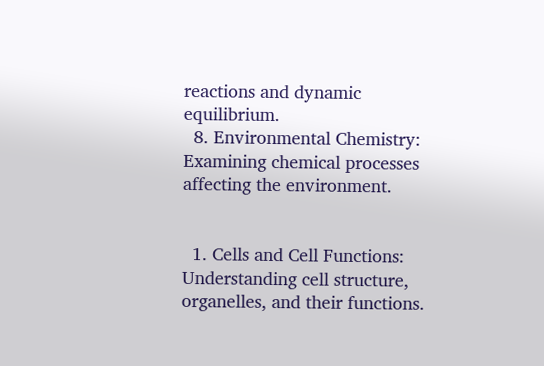reactions and dynamic equilibrium.
  8. Environmental Chemistry: Examining chemical processes affecting the environment.


  1. Cells and Cell Functions: Understanding cell structure, organelles, and their functions.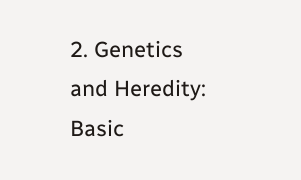2. Genetics and Heredity: Basic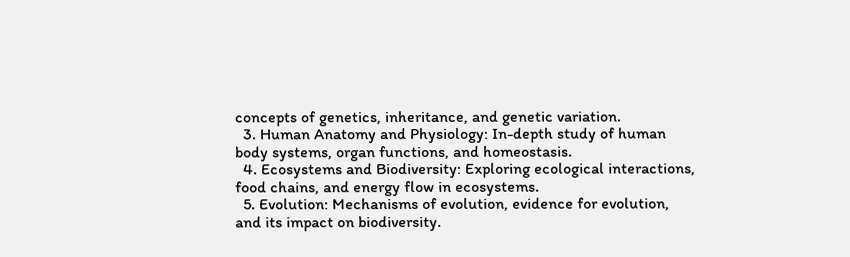concepts of genetics, inheritance, and genetic variation.
  3. Human Anatomy and Physiology: In-depth study of human body systems, organ functions, and homeostasis.
  4. Ecosystems and Biodiversity: Exploring ecological interactions, food chains, and energy flow in ecosystems.
  5. Evolution: Mechanisms of evolution, evidence for evolution, and its impact on biodiversity.